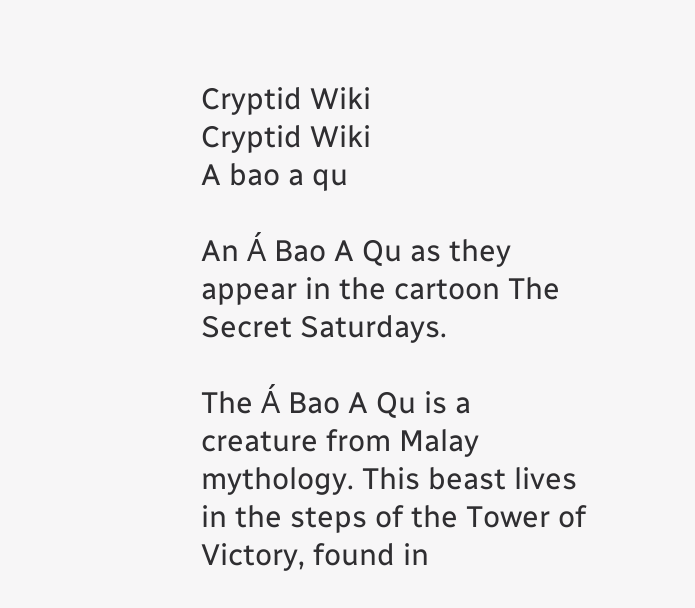Cryptid Wiki
Cryptid Wiki
A bao a qu

An Á Bao A Qu as they appear in the cartoon The Secret Saturdays.

The Á Bao A Qu is a creature from Malay mythology. This beast lives in the steps of the Tower of Victory, found in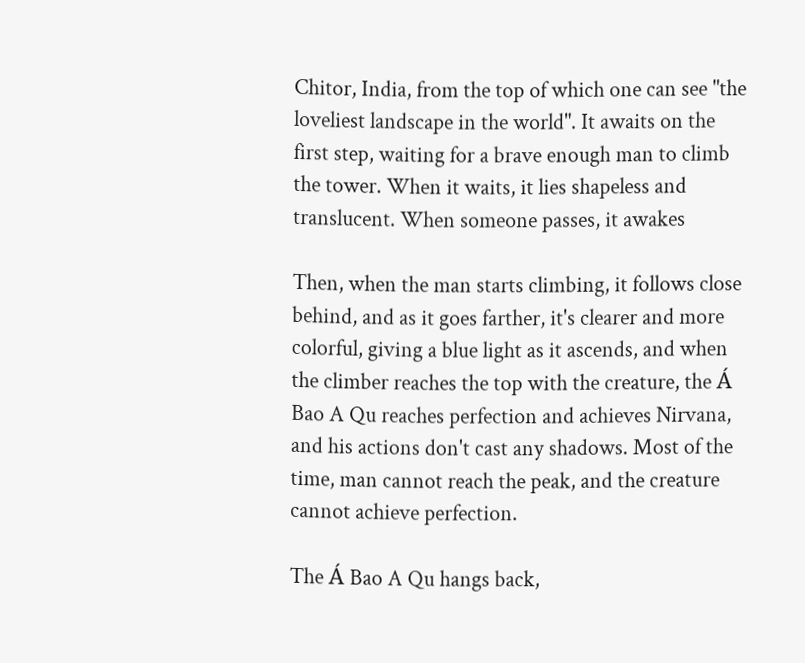Chitor, India, from the top of which one can see "the loveliest landscape in the world". It awaits on the first step, waiting for a brave enough man to climb the tower. When it waits, it lies shapeless and translucent. When someone passes, it awakes

Then, when the man starts climbing, it follows close behind, and as it goes farther, it's clearer and more colorful, giving a blue light as it ascends, and when the climber reaches the top with the creature, the Á Bao A Qu reaches perfection and achieves Nirvana, and his actions don't cast any shadows. Most of the time, man cannot reach the peak, and the creature cannot achieve perfection.

The Á Bao A Qu hangs back,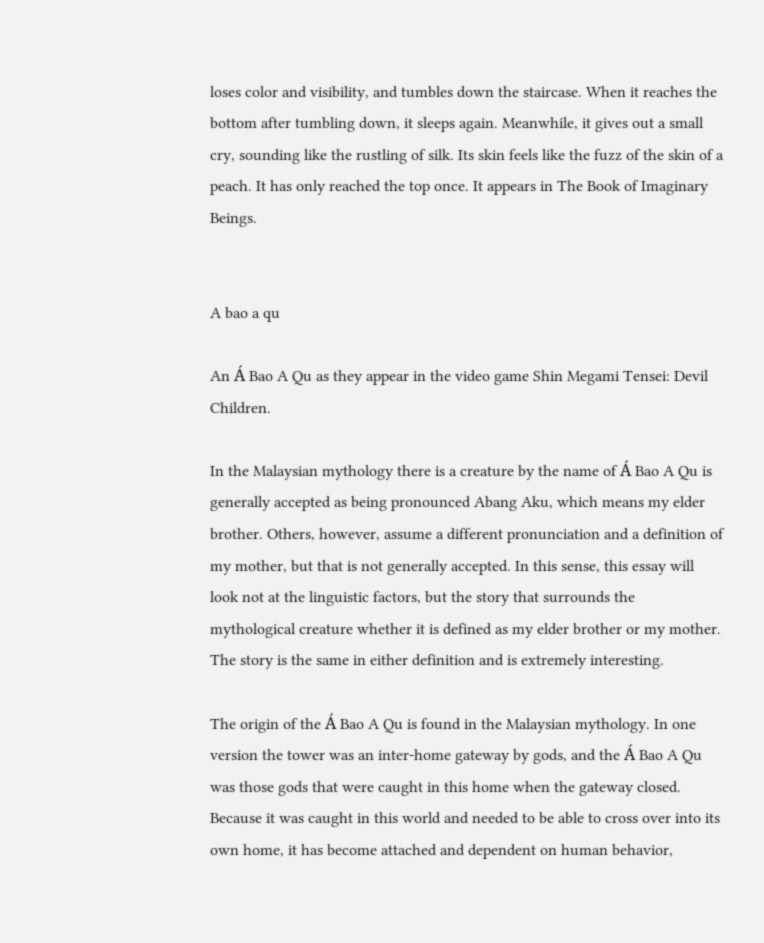loses color and visibility, and tumbles down the staircase. When it reaches the bottom after tumbling down, it sleeps again. Meanwhile, it gives out a small cry, sounding like the rustling of silk. Its skin feels like the fuzz of the skin of a peach. It has only reached the top once. It appears in The Book of Imaginary Beings.


A bao a qu

An Á Bao A Qu as they appear in the video game Shin Megami Tensei: Devil Children.

In the Malaysian mythology there is a creature by the name of Á Bao A Qu is generally accepted as being pronounced Abang Aku, which means my elder brother. Others, however, assume a different pronunciation and a definition of my mother, but that is not generally accepted. In this sense, this essay will look not at the linguistic factors, but the story that surrounds the mythological creature whether it is defined as my elder brother or my mother. The story is the same in either definition and is extremely interesting.

The origin of the Á Bao A Qu is found in the Malaysian mythology. In one version the tower was an inter-home gateway by gods, and the Á Bao A Qu was those gods that were caught in this home when the gateway closed. Because it was caught in this world and needed to be able to cross over into its own home, it has become attached and dependent on human behavior,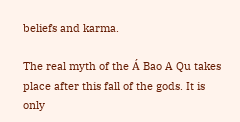beliefs and karma.

The real myth of the Á Bao A Qu takes place after this fall of the gods. It is only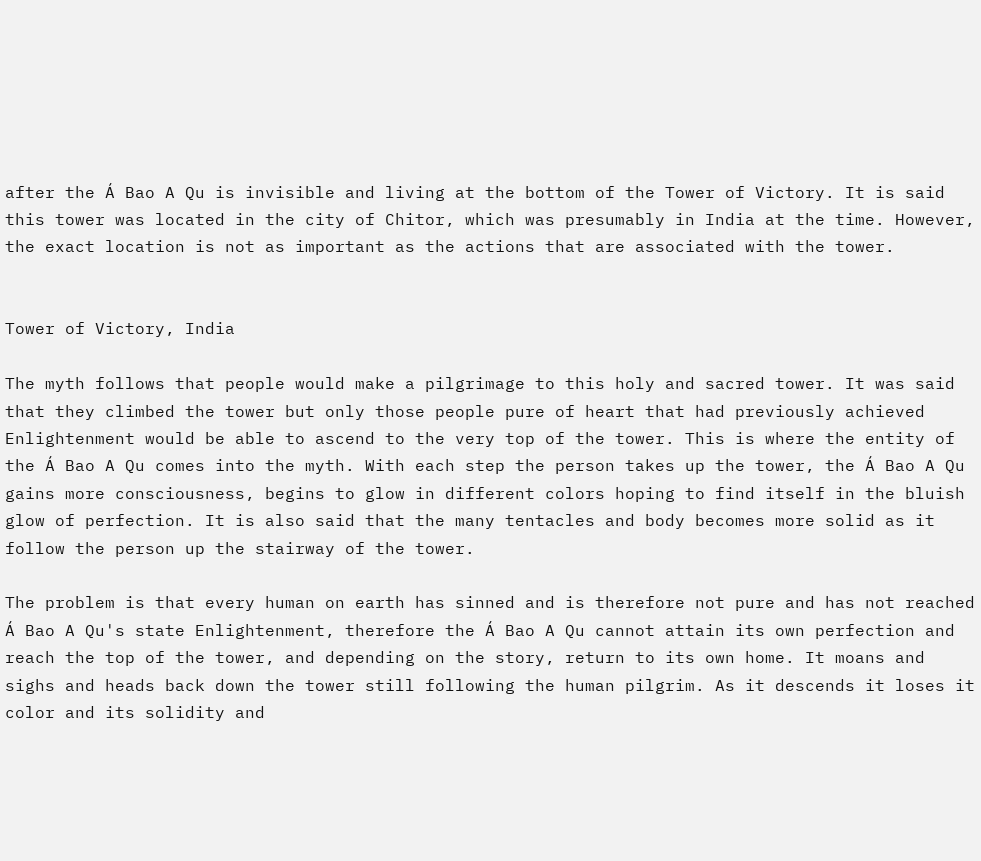after the Á Bao A Qu is invisible and living at the bottom of the Tower of Victory. It is said this tower was located in the city of Chitor, which was presumably in India at the time. However, the exact location is not as important as the actions that are associated with the tower.


Tower of Victory, India

The myth follows that people would make a pilgrimage to this holy and sacred tower. It was said that they climbed the tower but only those people pure of heart that had previously achieved Enlightenment would be able to ascend to the very top of the tower. This is where the entity of the Á Bao A Qu comes into the myth. With each step the person takes up the tower, the Á Bao A Qu gains more consciousness, begins to glow in different colors hoping to find itself in the bluish glow of perfection. It is also said that the many tentacles and body becomes more solid as it follow the person up the stairway of the tower.

The problem is that every human on earth has sinned and is therefore not pure and has not reached Á Bao A Qu's state Enlightenment, therefore the Á Bao A Qu cannot attain its own perfection and reach the top of the tower, and depending on the story, return to its own home. It moans and sighs and heads back down the tower still following the human pilgrim. As it descends it loses it color and its solidity and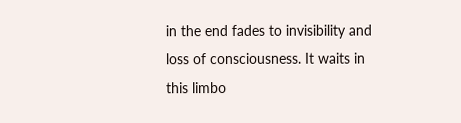in the end fades to invisibility and loss of consciousness. It waits in this limbo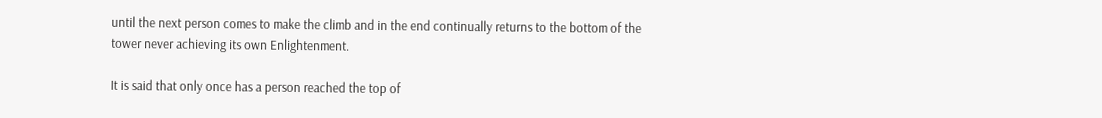until the next person comes to make the climb and in the end continually returns to the bottom of the tower never achieving its own Enlightenment.

It is said that only once has a person reached the top of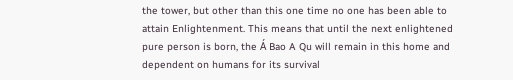the tower, but other than this one time no one has been able to attain Enlightenment. This means that until the next enlightened pure person is born, the Á Bao A Qu will remain in this home and dependent on humans for its survival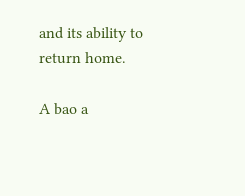and its ability to return home.

A bao a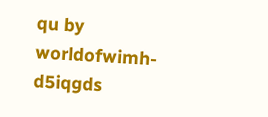qu by worldofwimh-d5iqgds